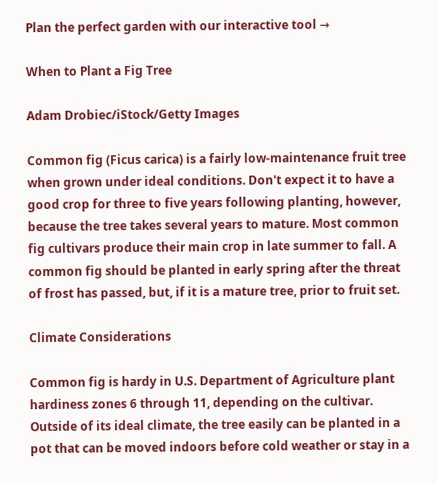Plan the perfect garden with our interactive tool →

When to Plant a Fig Tree

Adam Drobiec/iStock/Getty Images

Common fig (Ficus carica) is a fairly low-maintenance fruit tree when grown under ideal conditions. Don't expect it to have a good crop for three to five years following planting, however, because the tree takes several years to mature. Most common fig cultivars produce their main crop in late summer to fall. A common fig should be planted in early spring after the threat of frost has passed, but, if it is a mature tree, prior to fruit set.

Climate Considerations

Common fig is hardy in U.S. Department of Agriculture plant hardiness zones 6 through 11, depending on the cultivar. Outside of its ideal climate, the tree easily can be planted in a pot that can be moved indoors before cold weather or stay in a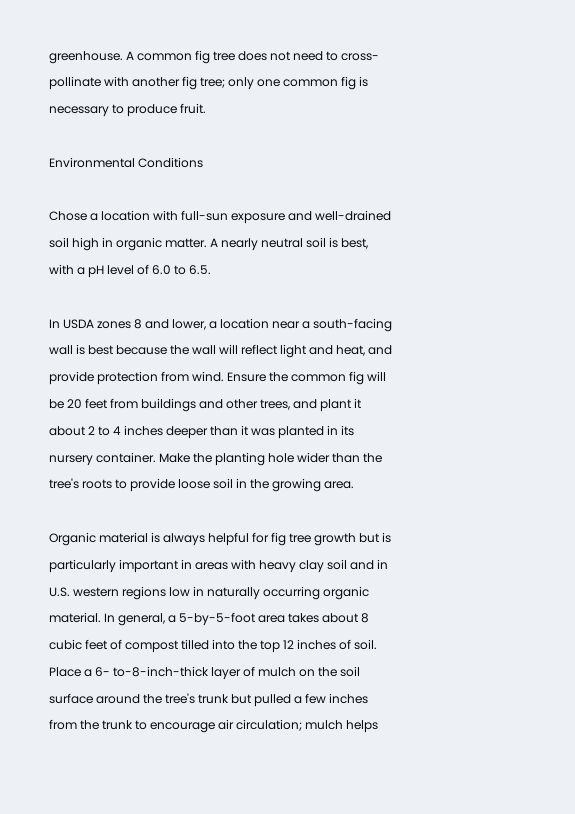greenhouse. A common fig tree does not need to cross-pollinate with another fig tree; only one common fig is necessary to produce fruit.

Environmental Conditions

Chose a location with full-sun exposure and well-drained soil high in organic matter. A nearly neutral soil is best, with a pH level of 6.0 to 6.5.

In USDA zones 8 and lower, a location near a south-facing wall is best because the wall will reflect light and heat, and provide protection from wind. Ensure the common fig will be 20 feet from buildings and other trees, and plant it about 2 to 4 inches deeper than it was planted in its nursery container. Make the planting hole wider than the tree's roots to provide loose soil in the growing area.

Organic material is always helpful for fig tree growth but is particularly important in areas with heavy clay soil and in U.S. western regions low in naturally occurring organic material. In general, a 5-by-5-foot area takes about 8 cubic feet of compost tilled into the top 12 inches of soil. Place a 6- to-8-inch-thick layer of mulch on the soil surface around the tree's trunk but pulled a few inches from the trunk to encourage air circulation; mulch helps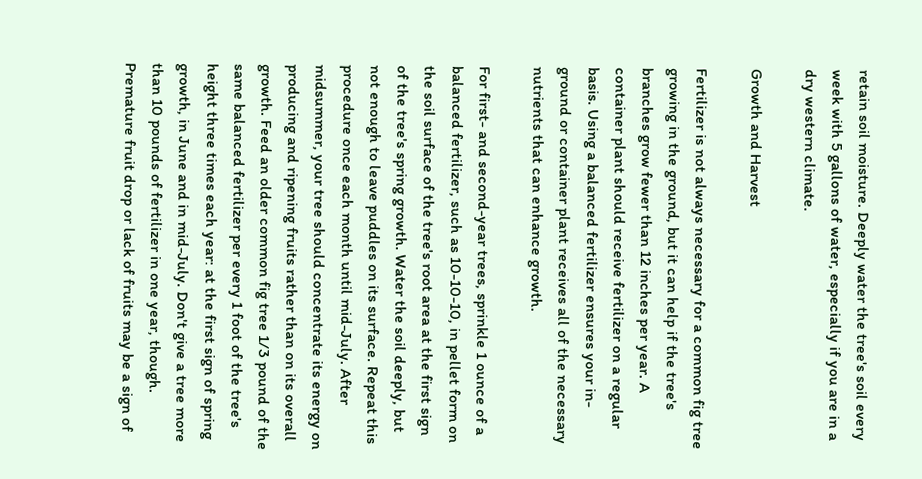retain soil moisture. Deeply water the tree's soil every week with 5 gallons of water, especially if you are in a dry western climate.

Growth and Harvest

Fertilizer is not always necessary for a common fig tree growing in the ground, but it can help if the tree's branches grow fewer than 12 inches per year. A container plant should receive fertilizer on a regular basis. Using a balanced fertilizer ensures your in-ground or container plant receives all of the necessary nutrients that can enhance growth.

For first- and second-year trees, sprinkle 1 ounce of a balanced fertilizer, such as 10-10-10, in pellet form on the soil surface of the tree's root area at the first sign of the tree's spring growth. Water the soil deeply, but not enough to leave puddles on its surface. Repeat this procedure once each month until mid-July. After midsummer, your tree should concentrate its energy on producing and ripening fruits rather than on its overall growth. Feed an older common fig tree 1/3 pound of the same balanced fertilizer per every 1 foot of the tree's height three times each year: at the first sign of spring growth, in June and in mid-July. Don't give a tree more than 10 pounds of fertilizer in one year, though. Premature fruit drop or lack of fruits may be a sign of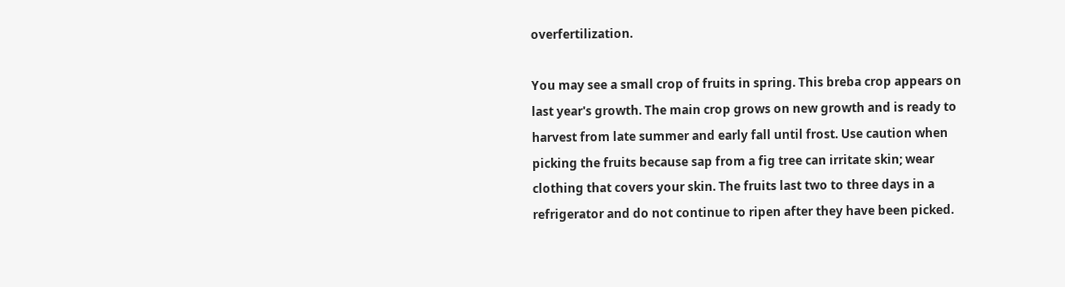overfertilization.

You may see a small crop of fruits in spring. This breba crop appears on last year's growth. The main crop grows on new growth and is ready to harvest from late summer and early fall until frost. Use caution when picking the fruits because sap from a fig tree can irritate skin; wear clothing that covers your skin. The fruits last two to three days in a refrigerator and do not continue to ripen after they have been picked.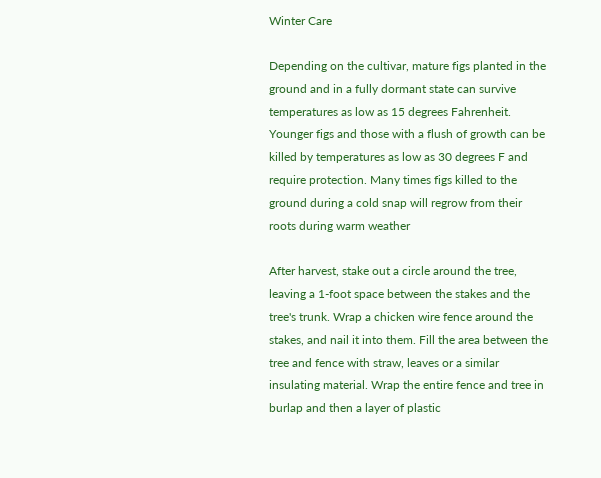Winter Care

Depending on the cultivar, mature figs planted in the ground and in a fully dormant state can survive temperatures as low as 15 degrees Fahrenheit. Younger figs and those with a flush of growth can be killed by temperatures as low as 30 degrees F and require protection. Many times figs killed to the ground during a cold snap will regrow from their roots during warm weather

After harvest, stake out a circle around the tree, leaving a 1-foot space between the stakes and the tree's trunk. Wrap a chicken wire fence around the stakes, and nail it into them. Fill the area between the tree and fence with straw, leaves or a similar insulating material. Wrap the entire fence and tree in burlap and then a layer of plastic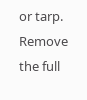or tarp. Remove the full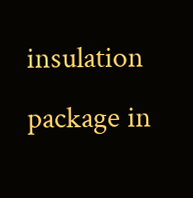insulation package in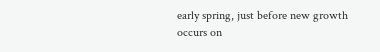early spring, just before new growth occurs on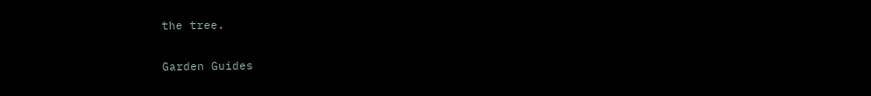the tree.

Garden Guides